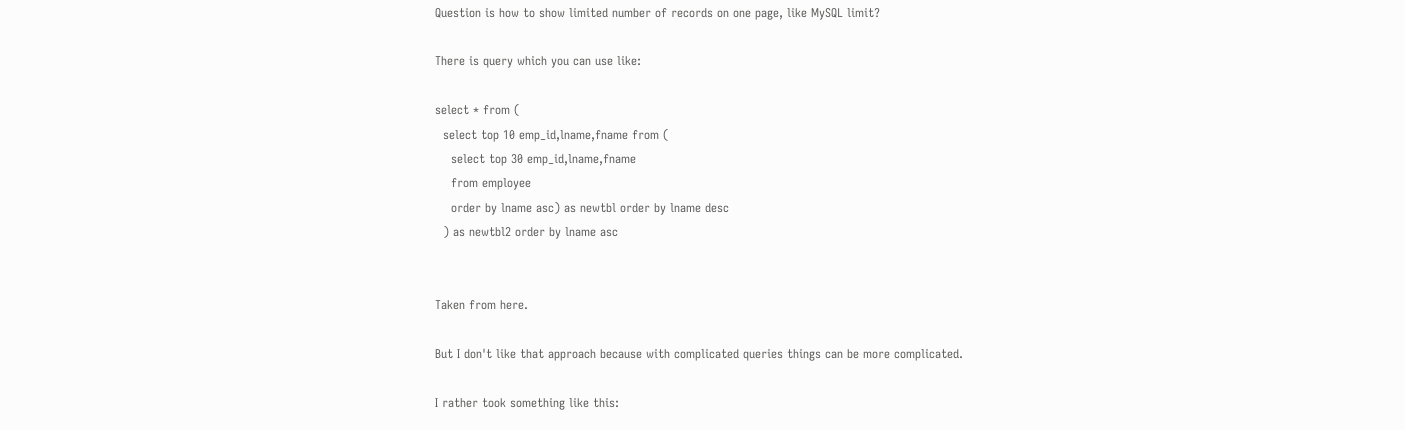Question is how to show limited number of records on one page, like MySQL limit?

There is query which you can use like:

select * from (
  select top 10 emp_id,lname,fname from (
    select top 30 emp_id,lname,fname
    from employee
    order by lname asc) as newtbl order by lname desc
  ) as newtbl2 order by lname asc


Taken from here.

But I don't like that approach because with complicated queries things can be more complicated.

I rather took something like this: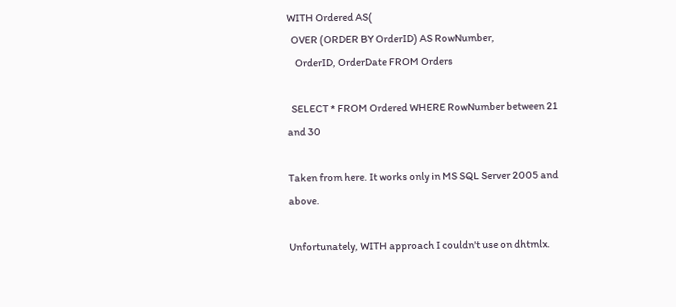WITH Ordered AS(
  OVER (ORDER BY OrderID) AS RowNumber,
    OrderID, OrderDate FROM Orders

  SELECT * FROM Ordered WHERE RowNumber between 21 and 30

Taken from here. It works only in MS SQL Server 2005 and above.

Unfortunately, WITH approach I couldn't use on dhtmlx.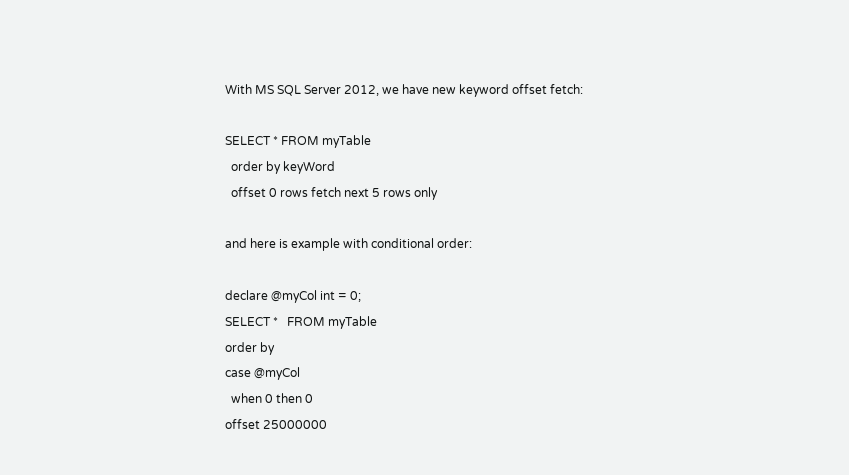With MS SQL Server 2012, we have new keyword offset fetch:

SELECT * FROM myTable
  order by keyWord
  offset 0 rows fetch next 5 rows only

and here is example with conditional order:

declare @myCol int = 0;
SELECT *   FROM myTable
order by
case @myCol
  when 0 then 0
offset 25000000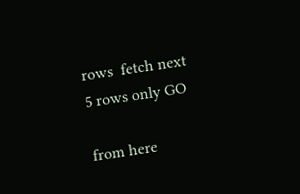rows  fetch next 5 rows only GO

from here